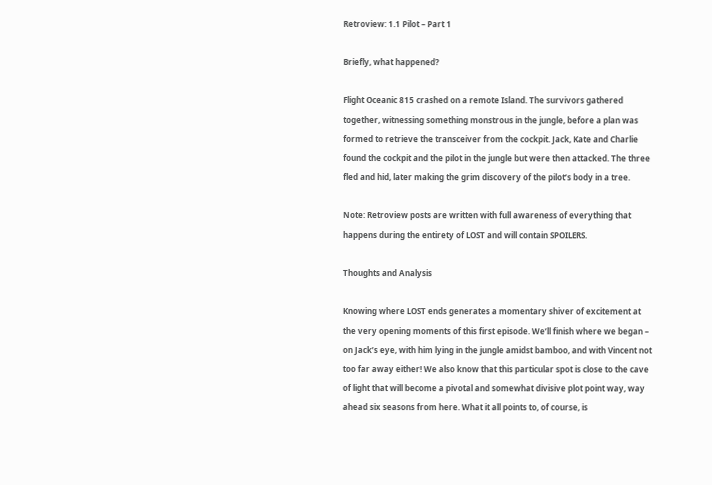Retroview: 1.1 Pilot – Part 1

Briefly, what happened?

Flight Oceanic 815 crashed on a remote Island. The survivors gathered together, witnessing something monstrous in the jungle, before a plan was formed to retrieve the transceiver from the cockpit. Jack, Kate and Charlie found the cockpit and the pilot in the jungle but were then attacked. The three fled and hid, later making the grim discovery of the pilot’s body in a tree.

Note: Retroview posts are written with full awareness of everything that happens during the entirety of LOST and will contain SPOILERS.

Thoughts and Analysis

Knowing where LOST ends generates a momentary shiver of excitement at the very opening moments of this first episode. We’ll finish where we began – on Jack’s eye, with him lying in the jungle amidst bamboo, and with Vincent not too far away either! We also know that this particular spot is close to the cave of light that will become a pivotal and somewhat divisive plot point way, way ahead six seasons from here. What it all points to, of course, is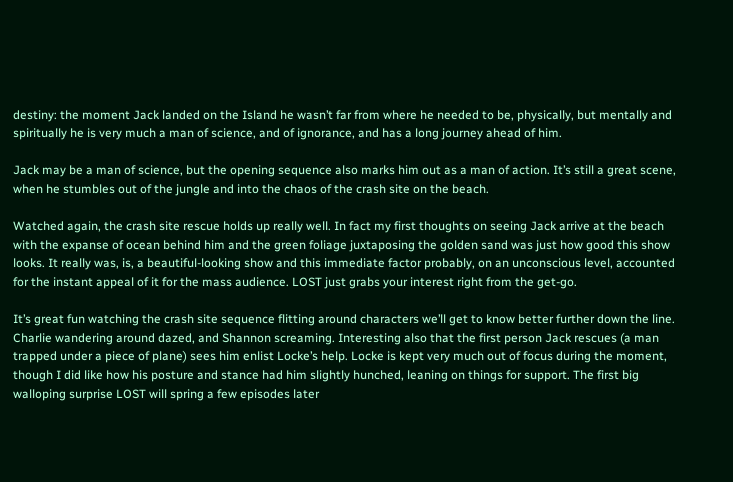destiny: the moment Jack landed on the Island he wasn’t far from where he needed to be, physically, but mentally and spiritually he is very much a man of science, and of ignorance, and has a long journey ahead of him.

Jack may be a man of science, but the opening sequence also marks him out as a man of action. It’s still a great scene, when he stumbles out of the jungle and into the chaos of the crash site on the beach.

Watched again, the crash site rescue holds up really well. In fact my first thoughts on seeing Jack arrive at the beach with the expanse of ocean behind him and the green foliage juxtaposing the golden sand was just how good this show looks. It really was, is, a beautiful-looking show and this immediate factor probably, on an unconscious level, accounted for the instant appeal of it for the mass audience. LOST just grabs your interest right from the get-go.

It’s great fun watching the crash site sequence flitting around characters we’ll get to know better further down the line. Charlie wandering around dazed, and Shannon screaming. Interesting also that the first person Jack rescues (a man trapped under a piece of plane) sees him enlist Locke’s help. Locke is kept very much out of focus during the moment, though I did like how his posture and stance had him slightly hunched, leaning on things for support. The first big walloping surprise LOST will spring a few episodes later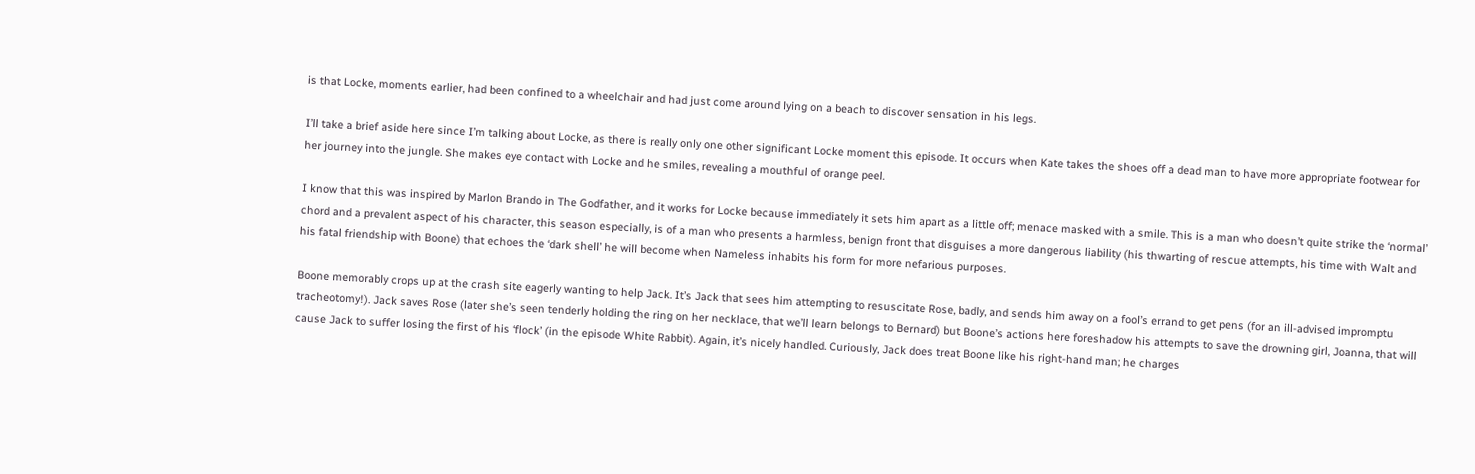is that Locke, moments earlier, had been confined to a wheelchair and had just come around lying on a beach to discover sensation in his legs.

I’ll take a brief aside here since I’m talking about Locke, as there is really only one other significant Locke moment this episode. It occurs when Kate takes the shoes off a dead man to have more appropriate footwear for her journey into the jungle. She makes eye contact with Locke and he smiles, revealing a mouthful of orange peel.

I know that this was inspired by Marlon Brando in The Godfather, and it works for Locke because immediately it sets him apart as a little off; menace masked with a smile. This is a man who doesn’t quite strike the ‘normal’ chord and a prevalent aspect of his character, this season especially, is of a man who presents a harmless, benign front that disguises a more dangerous liability (his thwarting of rescue attempts, his time with Walt and his fatal friendship with Boone) that echoes the ‘dark shell’ he will become when Nameless inhabits his form for more nefarious purposes.

Boone memorably crops up at the crash site eagerly wanting to help Jack. It’s Jack that sees him attempting to resuscitate Rose, badly, and sends him away on a fool’s errand to get pens (for an ill-advised impromptu tracheotomy!). Jack saves Rose (later she’s seen tenderly holding the ring on her necklace, that we’ll learn belongs to Bernard) but Boone’s actions here foreshadow his attempts to save the drowning girl, Joanna, that will cause Jack to suffer losing the first of his ‘flock’ (in the episode White Rabbit). Again, it’s nicely handled. Curiously, Jack does treat Boone like his right-hand man; he charges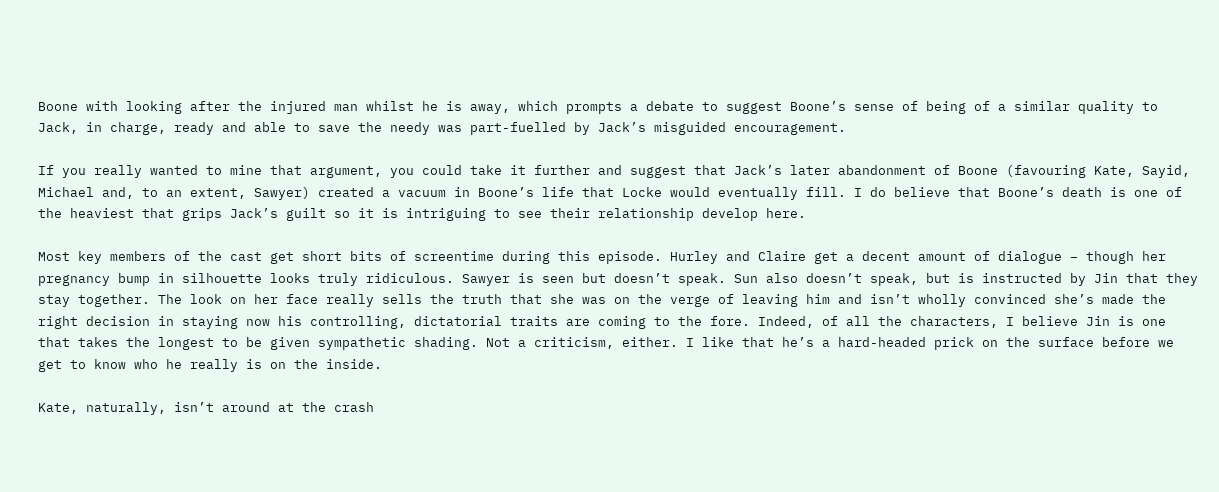Boone with looking after the injured man whilst he is away, which prompts a debate to suggest Boone’s sense of being of a similar quality to Jack, in charge, ready and able to save the needy was part-fuelled by Jack’s misguided encouragement.

If you really wanted to mine that argument, you could take it further and suggest that Jack’s later abandonment of Boone (favouring Kate, Sayid, Michael and, to an extent, Sawyer) created a vacuum in Boone’s life that Locke would eventually fill. I do believe that Boone’s death is one of the heaviest that grips Jack’s guilt so it is intriguing to see their relationship develop here.

Most key members of the cast get short bits of screentime during this episode. Hurley and Claire get a decent amount of dialogue – though her pregnancy bump in silhouette looks truly ridiculous. Sawyer is seen but doesn’t speak. Sun also doesn’t speak, but is instructed by Jin that they stay together. The look on her face really sells the truth that she was on the verge of leaving him and isn’t wholly convinced she’s made the right decision in staying now his controlling, dictatorial traits are coming to the fore. Indeed, of all the characters, I believe Jin is one that takes the longest to be given sympathetic shading. Not a criticism, either. I like that he’s a hard-headed prick on the surface before we get to know who he really is on the inside.

Kate, naturally, isn’t around at the crash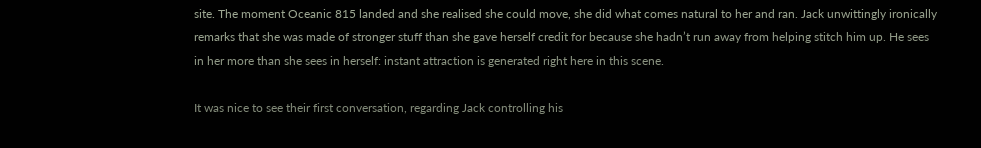site. The moment Oceanic 815 landed and she realised she could move, she did what comes natural to her and ran. Jack unwittingly ironically remarks that she was made of stronger stuff than she gave herself credit for because she hadn’t run away from helping stitch him up. He sees in her more than she sees in herself: instant attraction is generated right here in this scene.

It was nice to see their first conversation, regarding Jack controlling his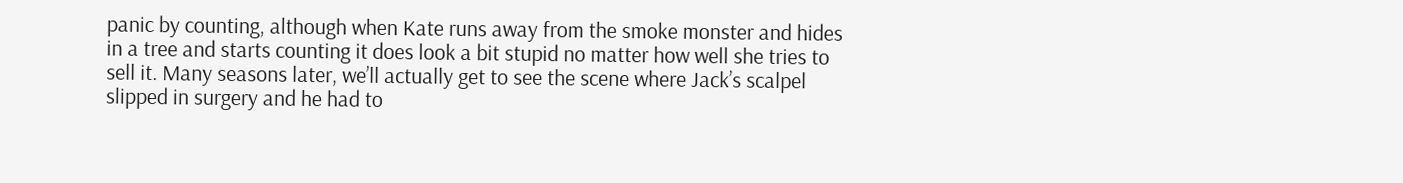panic by counting, although when Kate runs away from the smoke monster and hides in a tree and starts counting it does look a bit stupid no matter how well she tries to sell it. Many seasons later, we’ll actually get to see the scene where Jack’s scalpel slipped in surgery and he had to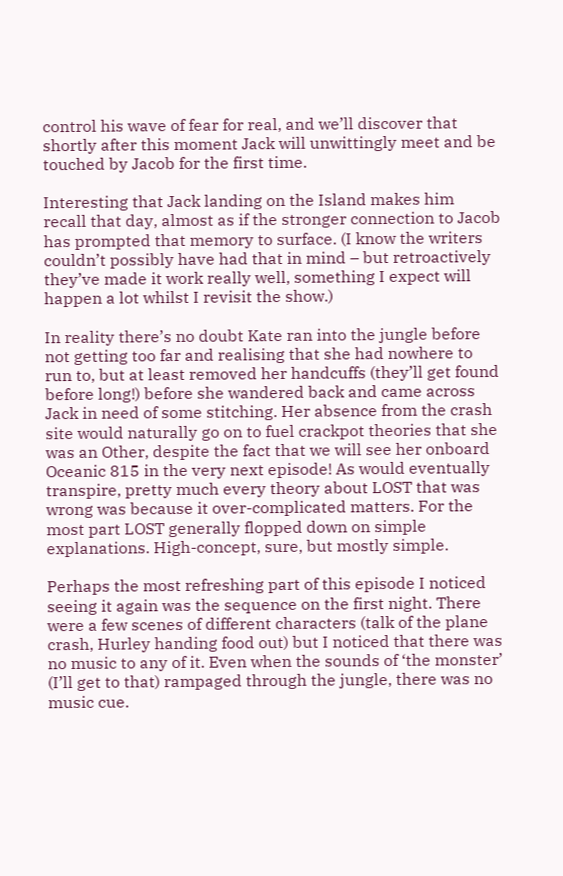control his wave of fear for real, and we’ll discover that shortly after this moment Jack will unwittingly meet and be touched by Jacob for the first time.

Interesting that Jack landing on the Island makes him recall that day, almost as if the stronger connection to Jacob has prompted that memory to surface. (I know the writers couldn’t possibly have had that in mind – but retroactively they’ve made it work really well, something I expect will happen a lot whilst I revisit the show.)

In reality there’s no doubt Kate ran into the jungle before not getting too far and realising that she had nowhere to run to, but at least removed her handcuffs (they’ll get found before long!) before she wandered back and came across Jack in need of some stitching. Her absence from the crash site would naturally go on to fuel crackpot theories that she was an Other, despite the fact that we will see her onboard Oceanic 815 in the very next episode! As would eventually transpire, pretty much every theory about LOST that was wrong was because it over-complicated matters. For the most part LOST generally flopped down on simple explanations. High-concept, sure, but mostly simple.

Perhaps the most refreshing part of this episode I noticed seeing it again was the sequence on the first night. There were a few scenes of different characters (talk of the plane crash, Hurley handing food out) but I noticed that there was no music to any of it. Even when the sounds of ‘the monster’ (I’ll get to that) rampaged through the jungle, there was no music cue.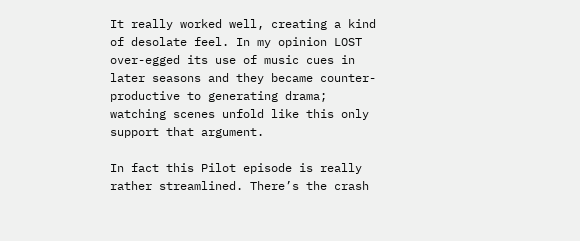It really worked well, creating a kind of desolate feel. In my opinion LOST over-egged its use of music cues in later seasons and they became counter-productive to generating drama; watching scenes unfold like this only support that argument.

In fact this Pilot episode is really rather streamlined. There’s the crash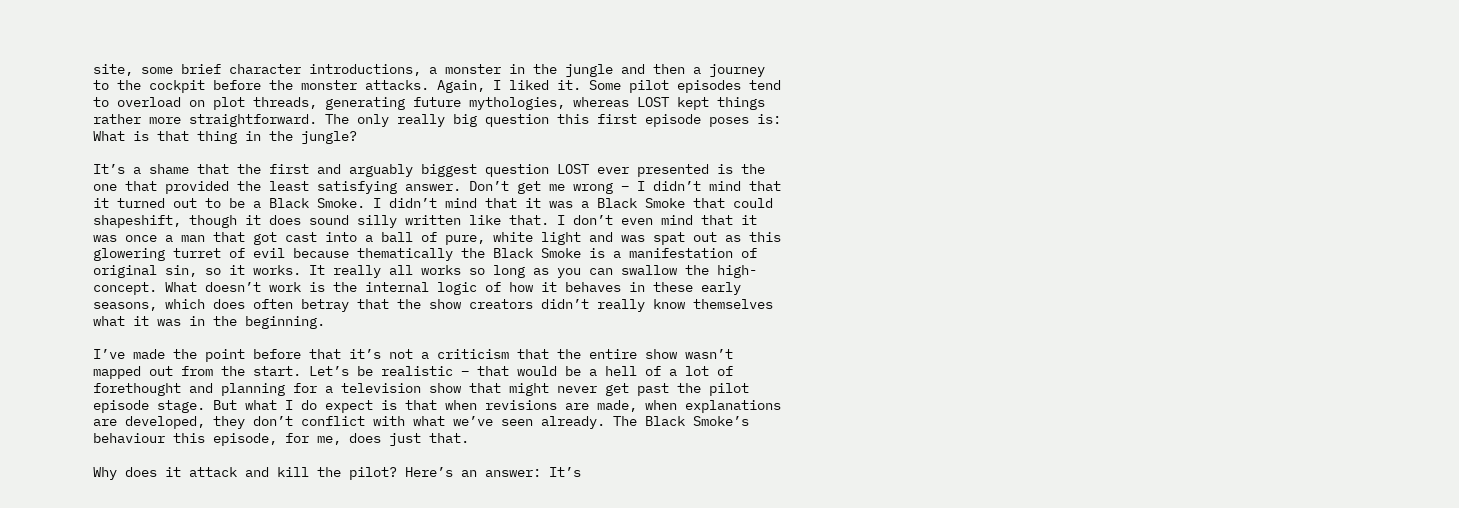site, some brief character introductions, a monster in the jungle and then a journey to the cockpit before the monster attacks. Again, I liked it. Some pilot episodes tend to overload on plot threads, generating future mythologies, whereas LOST kept things rather more straightforward. The only really big question this first episode poses is: What is that thing in the jungle?

It’s a shame that the first and arguably biggest question LOST ever presented is the one that provided the least satisfying answer. Don’t get me wrong – I didn’t mind that it turned out to be a Black Smoke. I didn’t mind that it was a Black Smoke that could shapeshift, though it does sound silly written like that. I don’t even mind that it was once a man that got cast into a ball of pure, white light and was spat out as this glowering turret of evil because thematically the Black Smoke is a manifestation of original sin, so it works. It really all works so long as you can swallow the high-concept. What doesn’t work is the internal logic of how it behaves in these early seasons, which does often betray that the show creators didn’t really know themselves what it was in the beginning.

I’ve made the point before that it’s not a criticism that the entire show wasn’t mapped out from the start. Let’s be realistic – that would be a hell of a lot of forethought and planning for a television show that might never get past the pilot episode stage. But what I do expect is that when revisions are made, when explanations are developed, they don’t conflict with what we’ve seen already. The Black Smoke’s behaviour this episode, for me, does just that.

Why does it attack and kill the pilot? Here’s an answer: It’s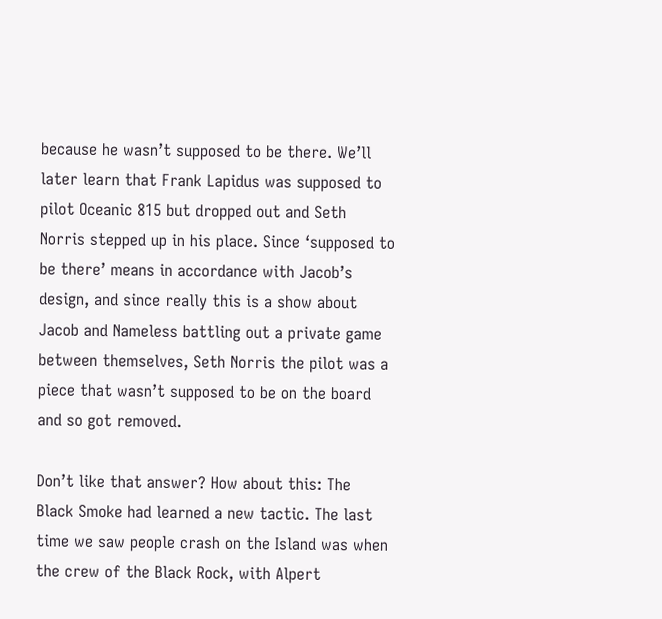because he wasn’t supposed to be there. We’ll later learn that Frank Lapidus was supposed to pilot Oceanic 815 but dropped out and Seth Norris stepped up in his place. Since ‘supposed to be there’ means in accordance with Jacob’s design, and since really this is a show about Jacob and Nameless battling out a private game between themselves, Seth Norris the pilot was a piece that wasn’t supposed to be on the board and so got removed.

Don’t like that answer? How about this: The Black Smoke had learned a new tactic. The last time we saw people crash on the Island was when the crew of the Black Rock, with Alpert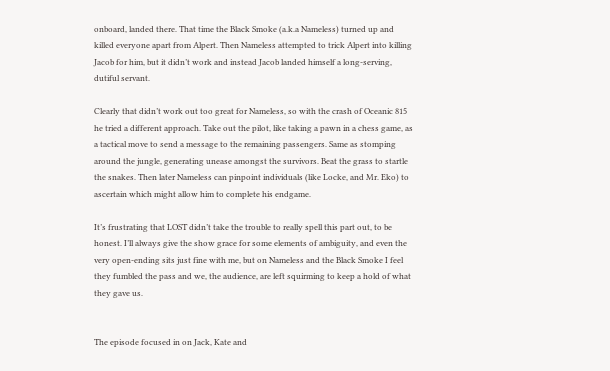onboard, landed there. That time the Black Smoke (a.k.a Nameless) turned up and killed everyone apart from Alpert. Then Nameless attempted to trick Alpert into killing Jacob for him, but it didn’t work and instead Jacob landed himself a long-serving, dutiful servant.

Clearly that didn’t work out too great for Nameless, so with the crash of Oceanic 815 he tried a different approach. Take out the pilot, like taking a pawn in a chess game, as a tactical move to send a message to the remaining passengers. Same as stomping around the jungle, generating unease amongst the survivors. Beat the grass to startle the snakes. Then later Nameless can pinpoint individuals (like Locke, and Mr. Eko) to ascertain which might allow him to complete his endgame.

It’s frustrating that LOST didn’t take the trouble to really spell this part out, to be honest. I’ll always give the show grace for some elements of ambiguity, and even the very open-ending sits just fine with me, but on Nameless and the Black Smoke I feel they fumbled the pass and we, the audience, are left squirming to keep a hold of what they gave us.


The episode focused in on Jack, Kate and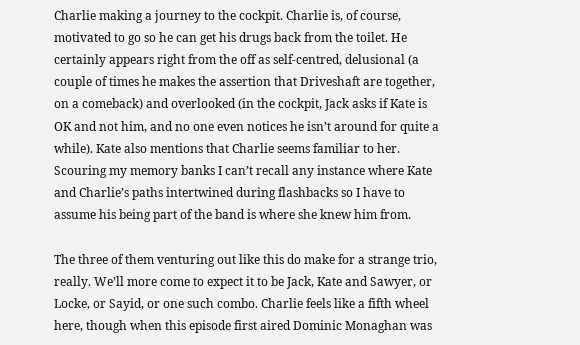Charlie making a journey to the cockpit. Charlie is, of course, motivated to go so he can get his drugs back from the toilet. He certainly appears right from the off as self-centred, delusional (a couple of times he makes the assertion that Driveshaft are together, on a comeback) and overlooked (in the cockpit, Jack asks if Kate is OK and not him, and no one even notices he isn’t around for quite a while). Kate also mentions that Charlie seems familiar to her. Scouring my memory banks I can’t recall any instance where Kate and Charlie’s paths intertwined during flashbacks so I have to assume his being part of the band is where she knew him from.

The three of them venturing out like this do make for a strange trio, really. We’ll more come to expect it to be Jack, Kate and Sawyer, or Locke, or Sayid, or one such combo. Charlie feels like a fifth wheel here, though when this episode first aired Dominic Monaghan was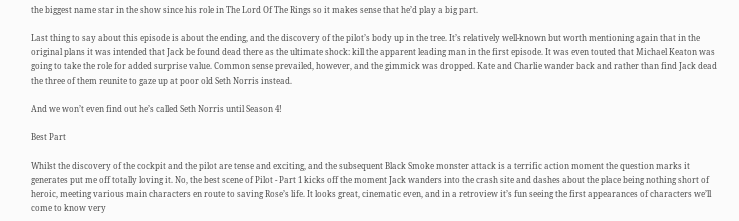the biggest name star in the show since his role in The Lord Of The Rings so it makes sense that he’d play a big part.

Last thing to say about this episode is about the ending, and the discovery of the pilot’s body up in the tree. It’s relatively well-known but worth mentioning again that in the original plans it was intended that Jack be found dead there as the ultimate shock: kill the apparent leading man in the first episode. It was even touted that Michael Keaton was going to take the role for added surprise value. Common sense prevailed, however, and the gimmick was dropped. Kate and Charlie wander back and rather than find Jack dead the three of them reunite to gaze up at poor old Seth Norris instead.

And we won’t even find out he’s called Seth Norris until Season 4!

Best Part

Whilst the discovery of the cockpit and the pilot are tense and exciting, and the subsequent Black Smoke monster attack is a terrific action moment the question marks it generates put me off totally loving it. No, the best scene of Pilot - Part 1 kicks off the moment Jack wanders into the crash site and dashes about the place being nothing short of heroic, meeting various main characters en route to saving Rose’s life. It looks great, cinematic even, and in a retroview it’s fun seeing the first appearances of characters we’ll come to know very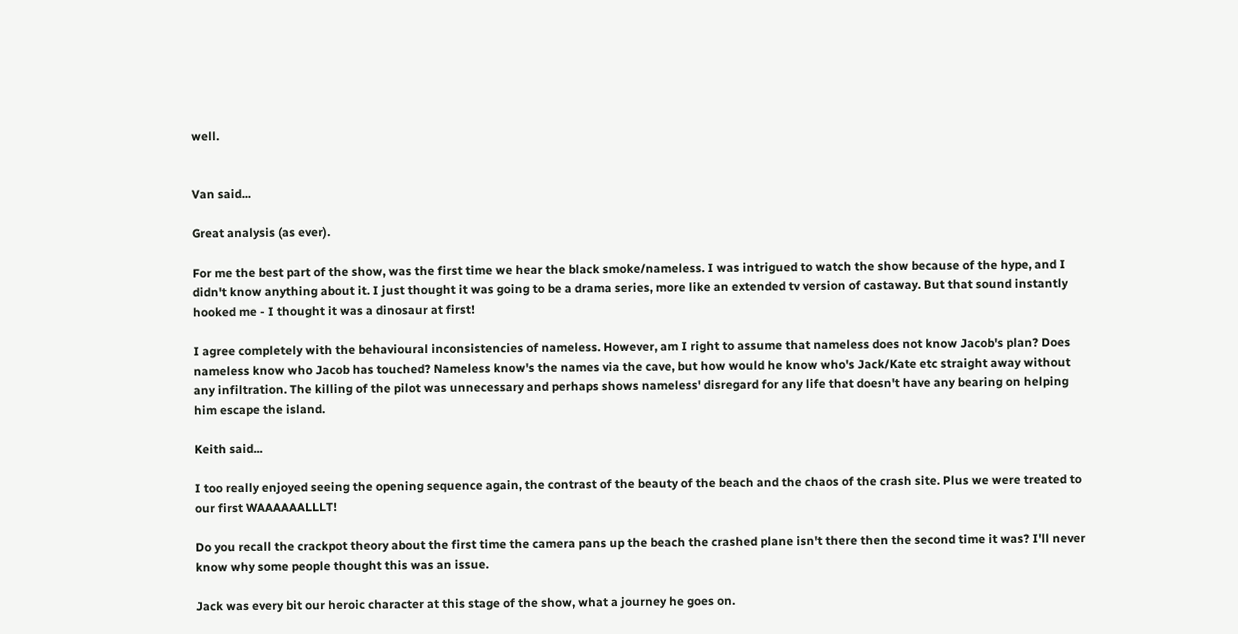well.


Van said...

Great analysis (as ever).

For me the best part of the show, was the first time we hear the black smoke/nameless. I was intrigued to watch the show because of the hype, and I didn't know anything about it. I just thought it was going to be a drama series, more like an extended tv version of castaway. But that sound instantly hooked me - I thought it was a dinosaur at first!

I agree completely with the behavioural inconsistencies of nameless. However, am I right to assume that nameless does not know Jacob's plan? Does nameless know who Jacob has touched? Nameless know's the names via the cave, but how would he know who's Jack/Kate etc straight away without any infiltration. The killing of the pilot was unnecessary and perhaps shows nameless' disregard for any life that doesn't have any bearing on helping him escape the island.

Keith said...

I too really enjoyed seeing the opening sequence again, the contrast of the beauty of the beach and the chaos of the crash site. Plus we were treated to our first WAAAAAALLLT!

Do you recall the crackpot theory about the first time the camera pans up the beach the crashed plane isn't there then the second time it was? I'll never know why some people thought this was an issue.

Jack was every bit our heroic character at this stage of the show, what a journey he goes on.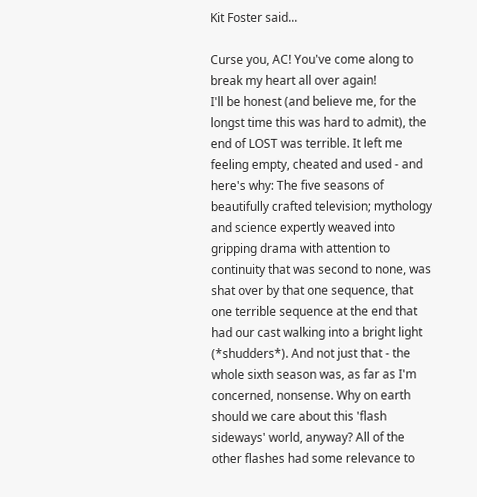Kit Foster said...

Curse you, AC! You've come along to break my heart all over again!
I'll be honest (and believe me, for the longst time this was hard to admit), the end of LOST was terrible. It left me feeling empty, cheated and used - and here's why: The five seasons of beautifully crafted television; mythology and science expertly weaved into gripping drama with attention to continuity that was second to none, was shat over by that one sequence, that one terrible sequence at the end that had our cast walking into a bright light (*shudders*). And not just that - the whole sixth season was, as far as I'm concerned, nonsense. Why on earth should we care about this 'flash sideways' world, anyway? All of the other flashes had some relevance to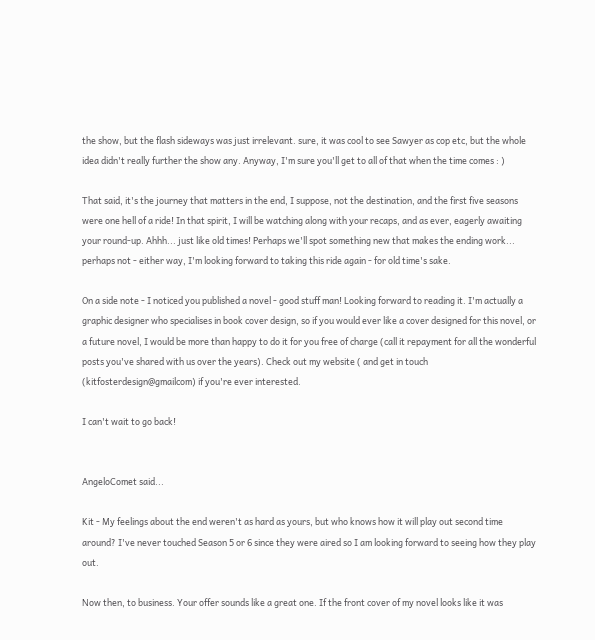the show, but the flash sideways was just irrelevant. sure, it was cool to see Sawyer as cop etc, but the whole idea didn't really further the show any. Anyway, I'm sure you'll get to all of that when the time comes : )

That said, it's the journey that matters in the end, I suppose, not the destination, and the first five seasons were one hell of a ride! In that spirit, I will be watching along with your recaps, and as ever, eagerly awaiting your round-up. Ahhh... just like old times! Perhaps we'll spot something new that makes the ending work... perhaps not - either way, I'm looking forward to taking this ride again - for old time's sake.

On a side note - I noticed you published a novel - good stuff man! Looking forward to reading it. I'm actually a graphic designer who specialises in book cover design, so if you would ever like a cover designed for this novel, or a future novel, I would be more than happy to do it for you free of charge (call it repayment for all the wonderful posts you've shared with us over the years). Check out my website ( and get in touch (kitfosterdesign@gmailcom) if you're ever interested.

I can't wait to go back!


AngeloComet said...

Kit - My feelings about the end weren't as hard as yours, but who knows how it will play out second time around? I've never touched Season 5 or 6 since they were aired so I am looking forward to seeing how they play out.

Now then, to business. Your offer sounds like a great one. If the front cover of my novel looks like it was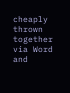cheaply thrown together via Word and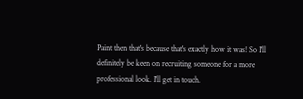Paint then that's because that's exactly how it was! So I'll definitely be keen on recruiting someone for a more professional look. I'll get in touch.